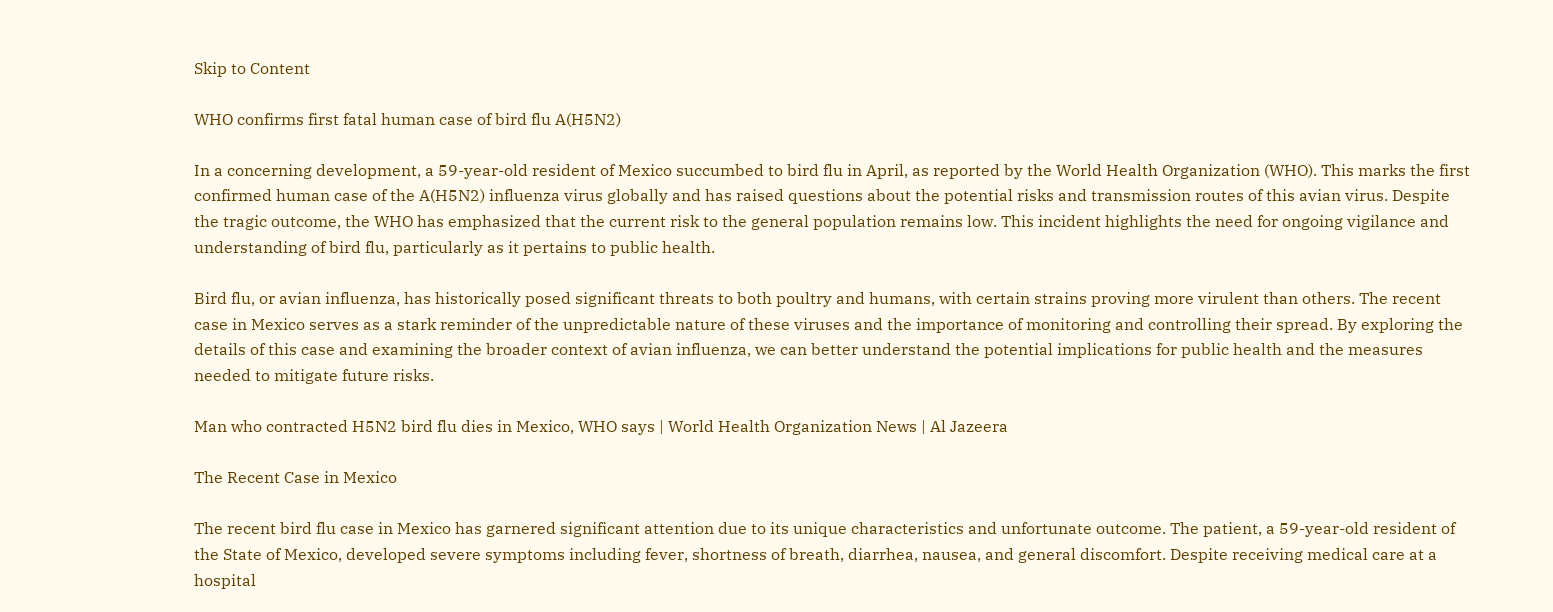Skip to Content

WHO confirms first fatal human case of bird flu A(H5N2)

In a concerning development, a 59-year-old resident of Mexico succumbed to bird flu in April, as reported by the World Health Organization (WHO). This marks the first confirmed human case of the A(H5N2) influenza virus globally and has raised questions about the potential risks and transmission routes of this avian virus. Despite the tragic outcome, the WHO has emphasized that the current risk to the general population remains low. This incident highlights the need for ongoing vigilance and understanding of bird flu, particularly as it pertains to public health.

Bird flu, or avian influenza, has historically posed significant threats to both poultry and humans, with certain strains proving more virulent than others. The recent case in Mexico serves as a stark reminder of the unpredictable nature of these viruses and the importance of monitoring and controlling their spread. By exploring the details of this case and examining the broader context of avian influenza, we can better understand the potential implications for public health and the measures needed to mitigate future risks.

Man who contracted H5N2 bird flu dies in Mexico, WHO says | World Health Organization News | Al Jazeera

The Recent Case in Mexico

The recent bird flu case in Mexico has garnered significant attention due to its unique characteristics and unfortunate outcome. The patient, a 59-year-old resident of the State of Mexico, developed severe symptoms including fever, shortness of breath, diarrhea, nausea, and general discomfort. Despite receiving medical care at a hospital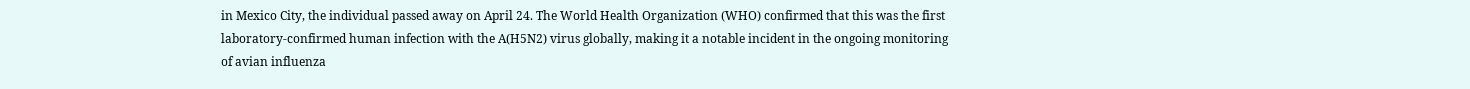in Mexico City, the individual passed away on April 24. The World Health Organization (WHO) confirmed that this was the first laboratory-confirmed human infection with the A(H5N2) virus globally, making it a notable incident in the ongoing monitoring of avian influenza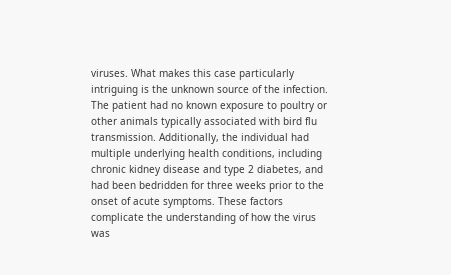viruses. What makes this case particularly intriguing is the unknown source of the infection. The patient had no known exposure to poultry or other animals typically associated with bird flu transmission. Additionally, the individual had multiple underlying health conditions, including chronic kidney disease and type 2 diabetes, and had been bedridden for three weeks prior to the onset of acute symptoms. These factors complicate the understanding of how the virus was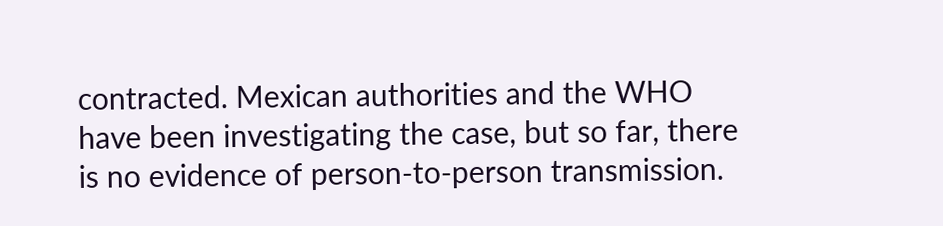contracted. Mexican authorities and the WHO have been investigating the case, but so far, there is no evidence of person-to-person transmission.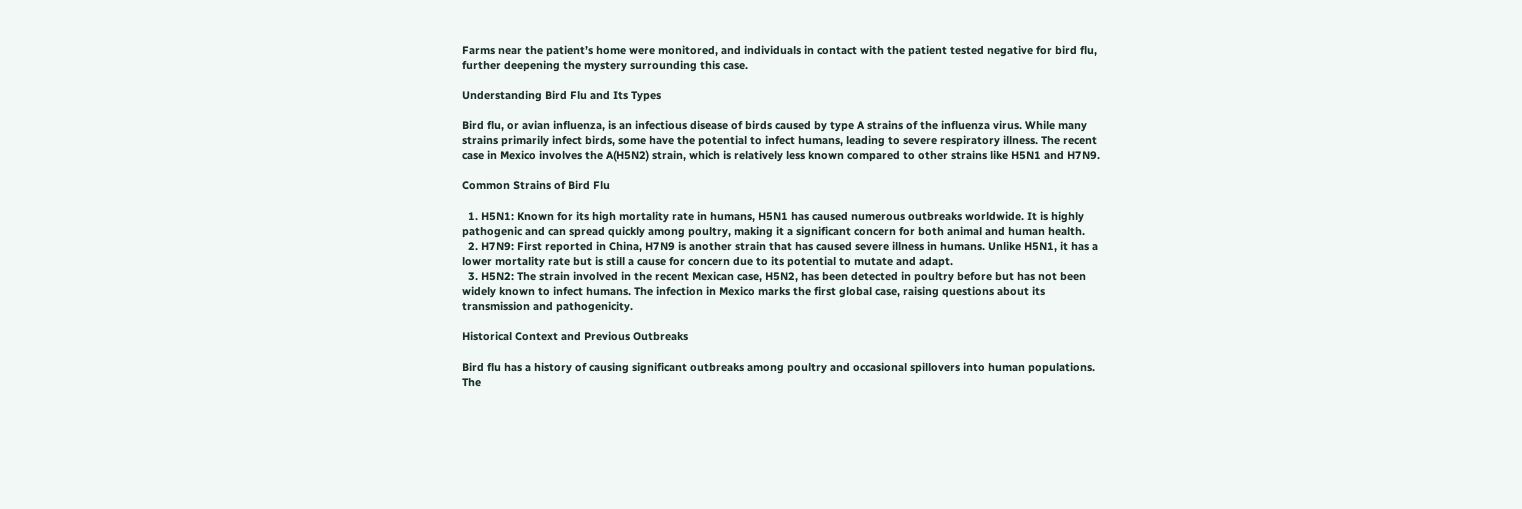Farms near the patient’s home were monitored, and individuals in contact with the patient tested negative for bird flu, further deepening the mystery surrounding this case.

Understanding Bird Flu and Its Types

Bird flu, or avian influenza, is an infectious disease of birds caused by type A strains of the influenza virus. While many strains primarily infect birds, some have the potential to infect humans, leading to severe respiratory illness. The recent case in Mexico involves the A(H5N2) strain, which is relatively less known compared to other strains like H5N1 and H7N9.

Common Strains of Bird Flu

  1. H5N1: Known for its high mortality rate in humans, H5N1 has caused numerous outbreaks worldwide. It is highly pathogenic and can spread quickly among poultry, making it a significant concern for both animal and human health.
  2. H7N9: First reported in China, H7N9 is another strain that has caused severe illness in humans. Unlike H5N1, it has a lower mortality rate but is still a cause for concern due to its potential to mutate and adapt.
  3. H5N2: The strain involved in the recent Mexican case, H5N2, has been detected in poultry before but has not been widely known to infect humans. The infection in Mexico marks the first global case, raising questions about its transmission and pathogenicity.

Historical Context and Previous Outbreaks

Bird flu has a history of causing significant outbreaks among poultry and occasional spillovers into human populations. The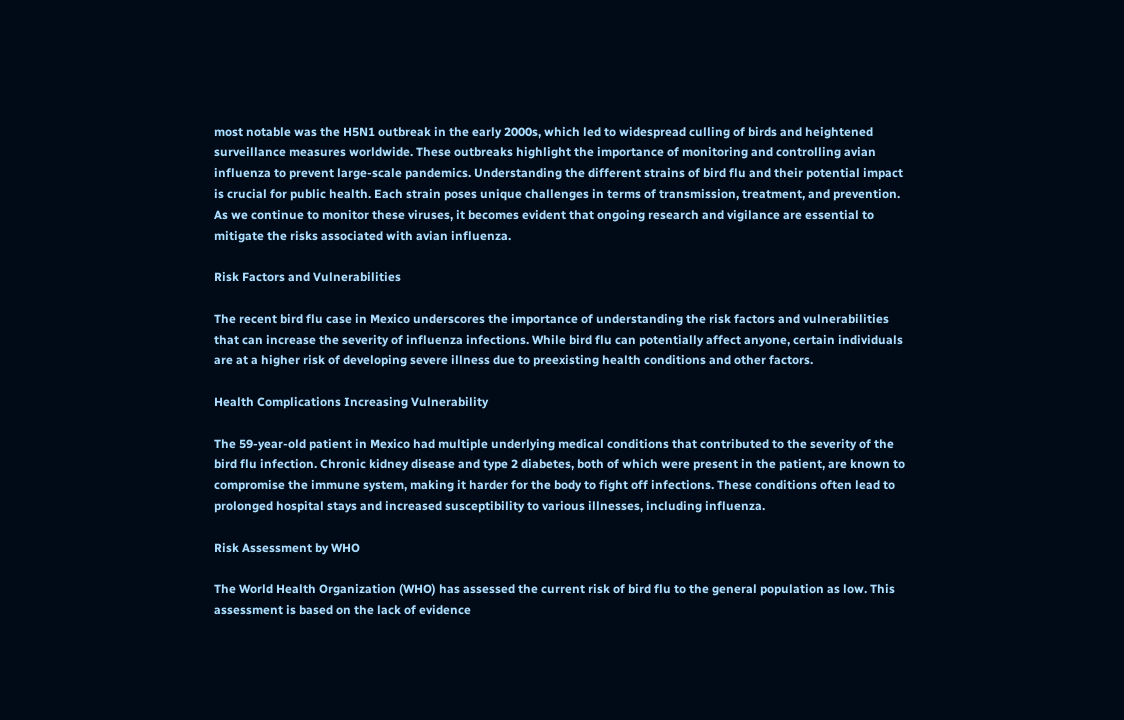most notable was the H5N1 outbreak in the early 2000s, which led to widespread culling of birds and heightened surveillance measures worldwide. These outbreaks highlight the importance of monitoring and controlling avian influenza to prevent large-scale pandemics. Understanding the different strains of bird flu and their potential impact is crucial for public health. Each strain poses unique challenges in terms of transmission, treatment, and prevention. As we continue to monitor these viruses, it becomes evident that ongoing research and vigilance are essential to mitigate the risks associated with avian influenza.

Risk Factors and Vulnerabilities

The recent bird flu case in Mexico underscores the importance of understanding the risk factors and vulnerabilities that can increase the severity of influenza infections. While bird flu can potentially affect anyone, certain individuals are at a higher risk of developing severe illness due to preexisting health conditions and other factors.

Health Complications Increasing Vulnerability

The 59-year-old patient in Mexico had multiple underlying medical conditions that contributed to the severity of the bird flu infection. Chronic kidney disease and type 2 diabetes, both of which were present in the patient, are known to compromise the immune system, making it harder for the body to fight off infections. These conditions often lead to prolonged hospital stays and increased susceptibility to various illnesses, including influenza.

Risk Assessment by WHO

The World Health Organization (WHO) has assessed the current risk of bird flu to the general population as low. This assessment is based on the lack of evidence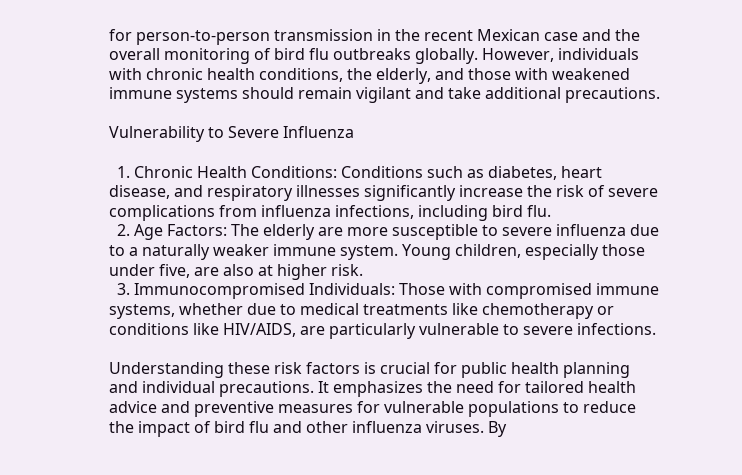for person-to-person transmission in the recent Mexican case and the overall monitoring of bird flu outbreaks globally. However, individuals with chronic health conditions, the elderly, and those with weakened immune systems should remain vigilant and take additional precautions.

Vulnerability to Severe Influenza

  1. Chronic Health Conditions: Conditions such as diabetes, heart disease, and respiratory illnesses significantly increase the risk of severe complications from influenza infections, including bird flu.
  2. Age Factors: The elderly are more susceptible to severe influenza due to a naturally weaker immune system. Young children, especially those under five, are also at higher risk.
  3. Immunocompromised Individuals: Those with compromised immune systems, whether due to medical treatments like chemotherapy or conditions like HIV/AIDS, are particularly vulnerable to severe infections.

Understanding these risk factors is crucial for public health planning and individual precautions. It emphasizes the need for tailored health advice and preventive measures for vulnerable populations to reduce the impact of bird flu and other influenza viruses. By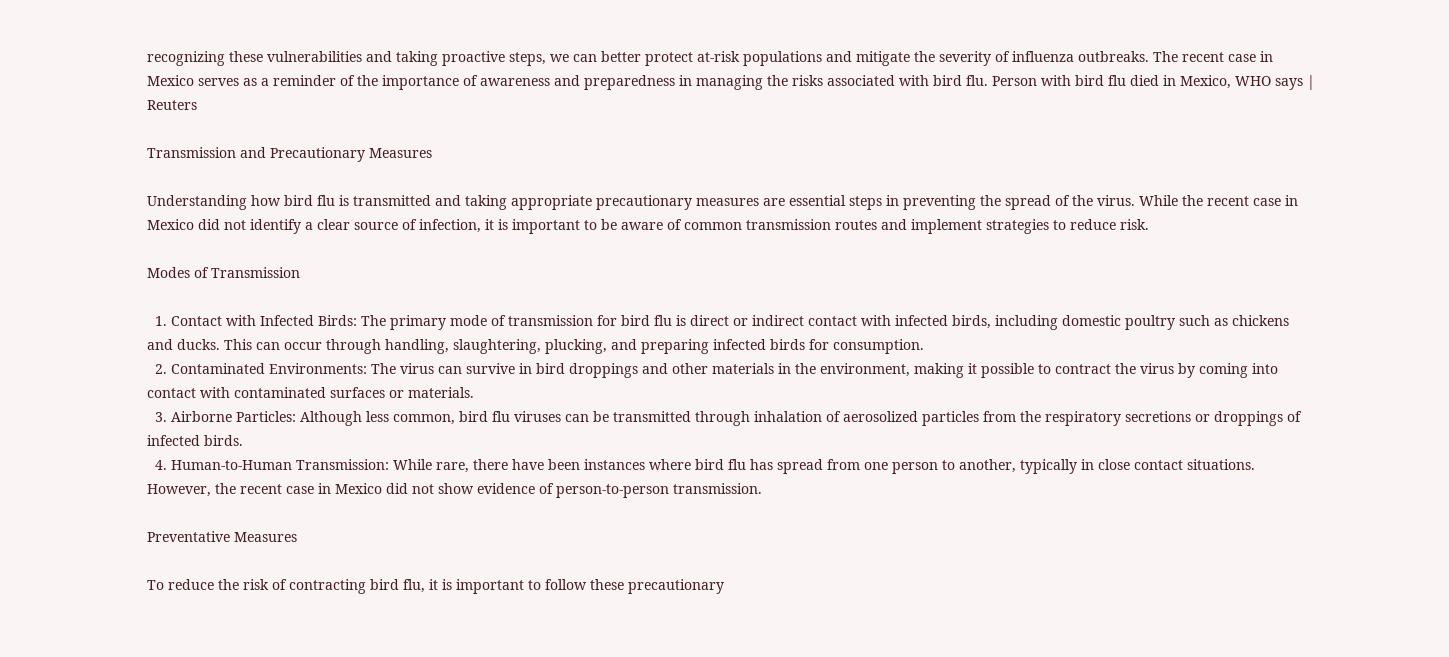recognizing these vulnerabilities and taking proactive steps, we can better protect at-risk populations and mitigate the severity of influenza outbreaks. The recent case in Mexico serves as a reminder of the importance of awareness and preparedness in managing the risks associated with bird flu. Person with bird flu died in Mexico, WHO says | Reuters

Transmission and Precautionary Measures

Understanding how bird flu is transmitted and taking appropriate precautionary measures are essential steps in preventing the spread of the virus. While the recent case in Mexico did not identify a clear source of infection, it is important to be aware of common transmission routes and implement strategies to reduce risk.

Modes of Transmission

  1. Contact with Infected Birds: The primary mode of transmission for bird flu is direct or indirect contact with infected birds, including domestic poultry such as chickens and ducks. This can occur through handling, slaughtering, plucking, and preparing infected birds for consumption.
  2. Contaminated Environments: The virus can survive in bird droppings and other materials in the environment, making it possible to contract the virus by coming into contact with contaminated surfaces or materials.
  3. Airborne Particles: Although less common, bird flu viruses can be transmitted through inhalation of aerosolized particles from the respiratory secretions or droppings of infected birds.
  4. Human-to-Human Transmission: While rare, there have been instances where bird flu has spread from one person to another, typically in close contact situations. However, the recent case in Mexico did not show evidence of person-to-person transmission.

Preventative Measures

To reduce the risk of contracting bird flu, it is important to follow these precautionary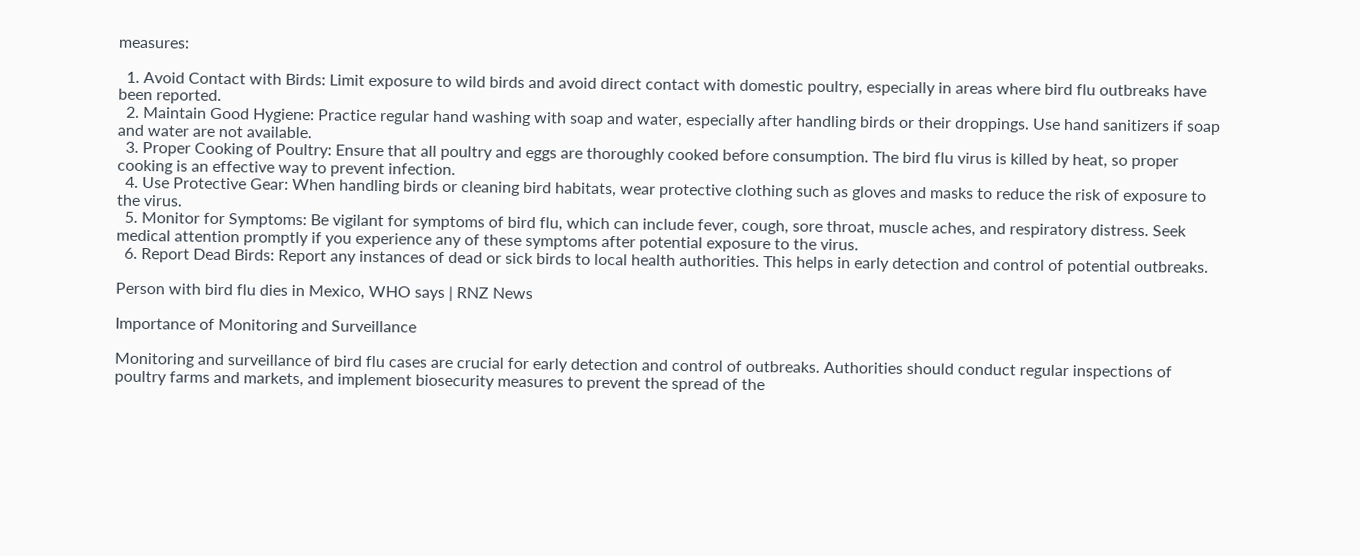measures:

  1. Avoid Contact with Birds: Limit exposure to wild birds and avoid direct contact with domestic poultry, especially in areas where bird flu outbreaks have been reported.
  2. Maintain Good Hygiene: Practice regular hand washing with soap and water, especially after handling birds or their droppings. Use hand sanitizers if soap and water are not available.
  3. Proper Cooking of Poultry: Ensure that all poultry and eggs are thoroughly cooked before consumption. The bird flu virus is killed by heat, so proper cooking is an effective way to prevent infection.
  4. Use Protective Gear: When handling birds or cleaning bird habitats, wear protective clothing such as gloves and masks to reduce the risk of exposure to the virus.
  5. Monitor for Symptoms: Be vigilant for symptoms of bird flu, which can include fever, cough, sore throat, muscle aches, and respiratory distress. Seek medical attention promptly if you experience any of these symptoms after potential exposure to the virus.
  6. Report Dead Birds: Report any instances of dead or sick birds to local health authorities. This helps in early detection and control of potential outbreaks.

Person with bird flu dies in Mexico, WHO says | RNZ News

Importance of Monitoring and Surveillance

Monitoring and surveillance of bird flu cases are crucial for early detection and control of outbreaks. Authorities should conduct regular inspections of poultry farms and markets, and implement biosecurity measures to prevent the spread of the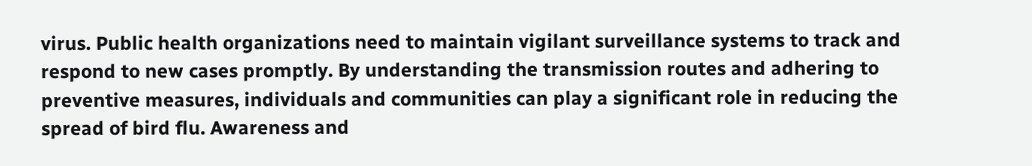virus. Public health organizations need to maintain vigilant surveillance systems to track and respond to new cases promptly. By understanding the transmission routes and adhering to preventive measures, individuals and communities can play a significant role in reducing the spread of bird flu. Awareness and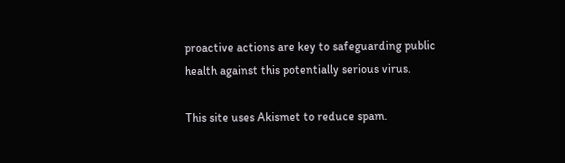proactive actions are key to safeguarding public health against this potentially serious virus.

This site uses Akismet to reduce spam.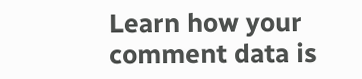Learn how your comment data is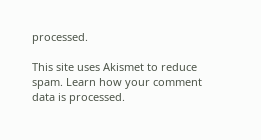processed.

This site uses Akismet to reduce spam. Learn how your comment data is processed.